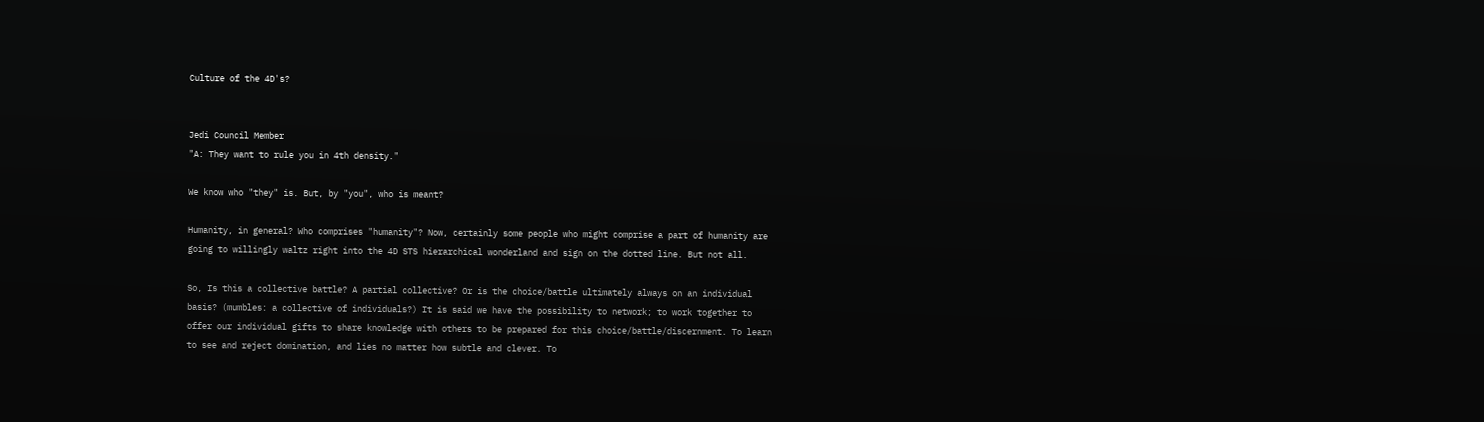Culture of the 4D's?


Jedi Council Member
"A: They want to rule you in 4th density."

We know who "they" is. But, by "you", who is meant?

Humanity, in general? Who comprises "humanity"? Now, certainly some people who might comprise a part of humanity are going to willingly waltz right into the 4D STS hierarchical wonderland and sign on the dotted line. But not all.

So, Is this a collective battle? A partial collective? Or is the choice/battle ultimately always on an individual basis? (mumbles: a collective of individuals?) It is said we have the possibility to network; to work together to offer our individual gifts to share knowledge with others to be prepared for this choice/battle/discernment. To learn to see and reject domination, and lies no matter how subtle and clever. To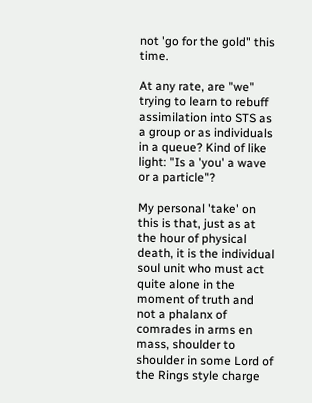not 'go for the gold" this time.

At any rate, are "we" trying to learn to rebuff assimilation into STS as a group or as individuals in a queue? Kind of like light: "Is a 'you' a wave or a particle"?

My personal 'take' on this is that, just as at the hour of physical death, it is the individual soul unit who must act quite alone in the moment of truth and not a phalanx of comrades in arms en mass, shoulder to shoulder in some Lord of the Rings style charge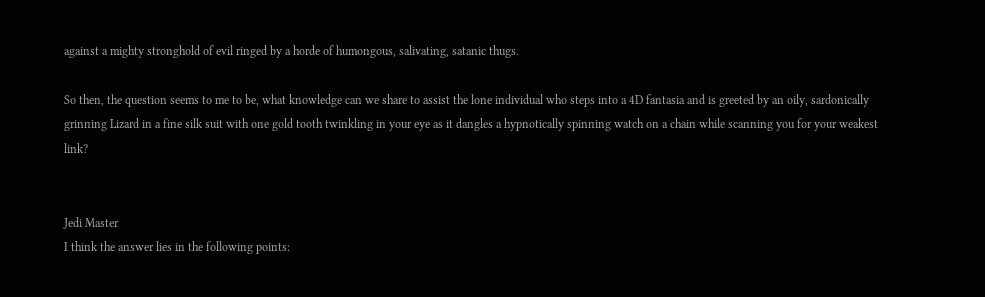against a mighty stronghold of evil ringed by a horde of humongous, salivating, satanic thugs.

So then, the question seems to me to be, what knowledge can we share to assist the lone individual who steps into a 4D fantasia and is greeted by an oily, sardonically grinning Lizard in a fine silk suit with one gold tooth twinkling in your eye as it dangles a hypnotically spinning watch on a chain while scanning you for your weakest link?


Jedi Master
I think the answer lies in the following points: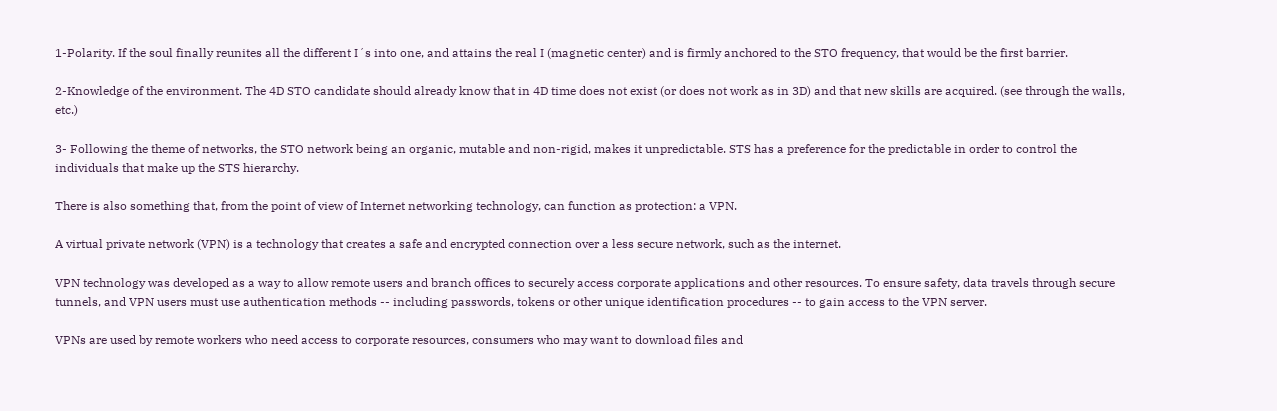1-Polarity. If the soul finally reunites all the different I´s into one, and attains the real I (magnetic center) and is firmly anchored to the STO frequency, that would be the first barrier.

2-Knowledge of the environment. The 4D STO candidate should already know that in 4D time does not exist (or does not work as in 3D) and that new skills are acquired. (see through the walls, etc.)

3- Following the theme of networks, the STO network being an organic, mutable and non-rigid, makes it unpredictable. STS has a preference for the predictable in order to control the individuals that make up the STS hierarchy.

There is also something that, from the point of view of Internet networking technology, can function as protection: a VPN.

A virtual private network (VPN) is a technology that creates a safe and encrypted connection over a less secure network, such as the internet.

VPN technology was developed as a way to allow remote users and branch offices to securely access corporate applications and other resources. To ensure safety, data travels through secure tunnels, and VPN users must use authentication methods -- including passwords, tokens or other unique identification procedures -- to gain access to the VPN server.

VPNs are used by remote workers who need access to corporate resources, consumers who may want to download files and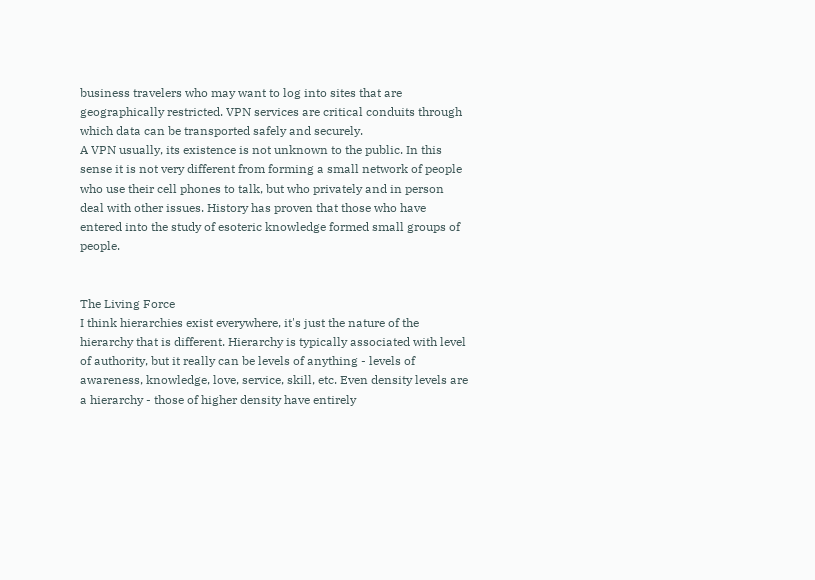business travelers who may want to log into sites that are geographically restricted. VPN services are critical conduits through which data can be transported safely and securely.
A VPN usually, its existence is not unknown to the public. In this sense it is not very different from forming a small network of people who use their cell phones to talk, but who privately and in person deal with other issues. History has proven that those who have entered into the study of esoteric knowledge formed small groups of people.


The Living Force
I think hierarchies exist everywhere, it's just the nature of the hierarchy that is different. Hierarchy is typically associated with level of authority, but it really can be levels of anything - levels of awareness, knowledge, love, service, skill, etc. Even density levels are a hierarchy - those of higher density have entirely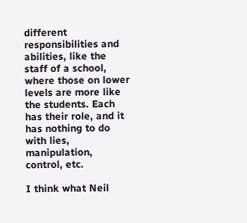different responsibilities and abilities, like the staff of a school, where those on lower levels are more like the students. Each has their role, and it has nothing to do with lies, manipulation, control, etc.

I think what Neil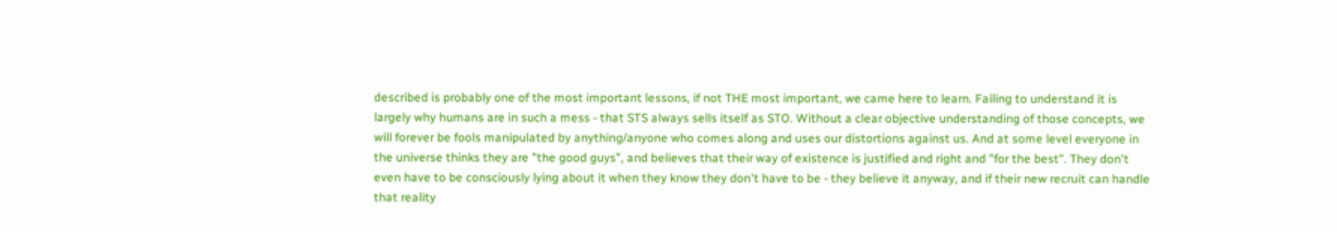described is probably one of the most important lessons, if not THE most important, we came here to learn. Failing to understand it is largely why humans are in such a mess - that STS always sells itself as STO. Without a clear objective understanding of those concepts, we will forever be fools manipulated by anything/anyone who comes along and uses our distortions against us. And at some level everyone in the universe thinks they are "the good guys", and believes that their way of existence is justified and right and "for the best". They don't even have to be consciously lying about it when they know they don't have to be - they believe it anyway, and if their new recruit can handle that reality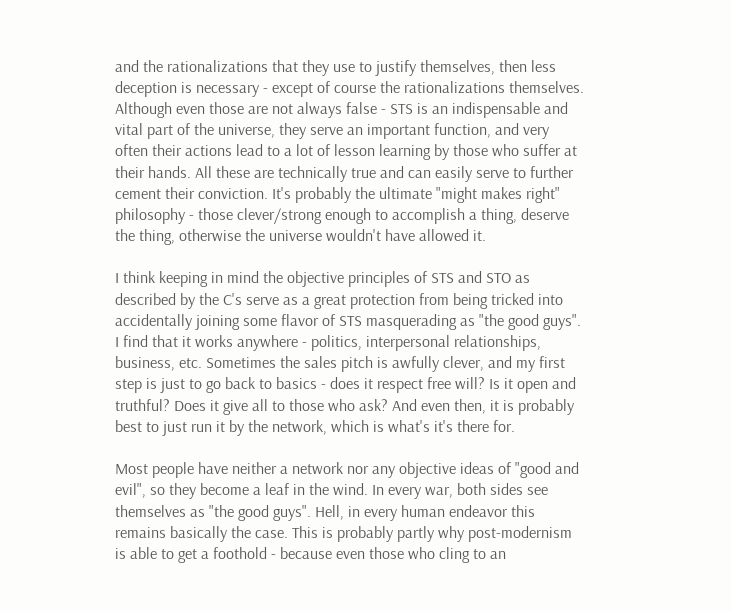and the rationalizations that they use to justify themselves, then less deception is necessary - except of course the rationalizations themselves. Although even those are not always false - STS is an indispensable and vital part of the universe, they serve an important function, and very often their actions lead to a lot of lesson learning by those who suffer at their hands. All these are technically true and can easily serve to further cement their conviction. It's probably the ultimate "might makes right" philosophy - those clever/strong enough to accomplish a thing, deserve the thing, otherwise the universe wouldn't have allowed it.

I think keeping in mind the objective principles of STS and STO as described by the C's serve as a great protection from being tricked into accidentally joining some flavor of STS masquerading as "the good guys". I find that it works anywhere - politics, interpersonal relationships, business, etc. Sometimes the sales pitch is awfully clever, and my first step is just to go back to basics - does it respect free will? Is it open and truthful? Does it give all to those who ask? And even then, it is probably best to just run it by the network, which is what's it's there for.

Most people have neither a network nor any objective ideas of "good and evil", so they become a leaf in the wind. In every war, both sides see themselves as "the good guys". Hell, in every human endeavor this remains basically the case. This is probably partly why post-modernism is able to get a foothold - because even those who cling to an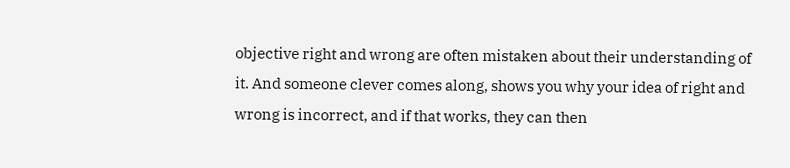objective right and wrong are often mistaken about their understanding of it. And someone clever comes along, shows you why your idea of right and wrong is incorrect, and if that works, they can then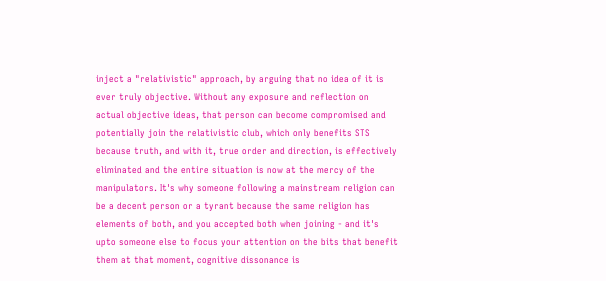inject a "relativistic" approach, by arguing that no idea of it is ever truly objective. Without any exposure and reflection on actual objective ideas, that person can become compromised and potentially join the relativistic club, which only benefits STS because truth, and with it, true order and direction, is effectively eliminated and the entire situation is now at the mercy of the manipulators. It's why someone following a mainstream religion can be a decent person or a tyrant because the same religion has elements of both, and you accepted both when joining - and it's upto someone else to focus your attention on the bits that benefit them at that moment, cognitive dissonance is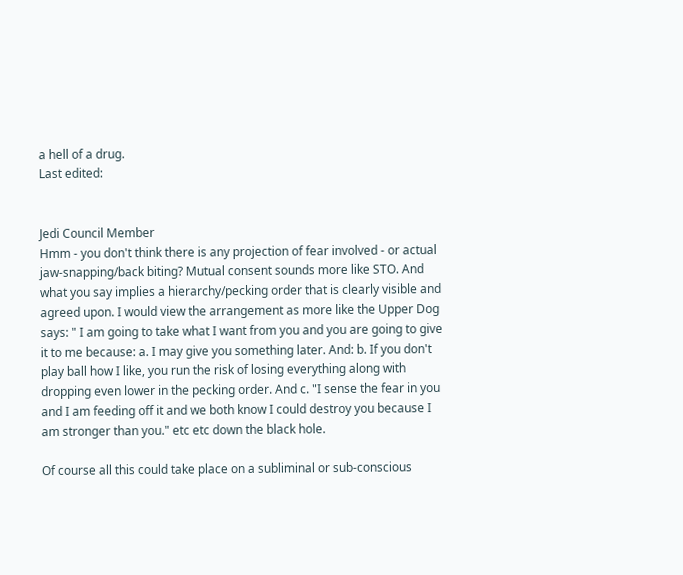a hell of a drug.
Last edited:


Jedi Council Member
Hmm - you don't think there is any projection of fear involved - or actual jaw-snapping/back biting? Mutual consent sounds more like STO. And what you say implies a hierarchy/pecking order that is clearly visible and agreed upon. I would view the arrangement as more like the Upper Dog says: " I am going to take what I want from you and you are going to give it to me because: a. I may give you something later. And: b. If you don't play ball how I like, you run the risk of losing everything along with dropping even lower in the pecking order. And c. "I sense the fear in you and I am feeding off it and we both know I could destroy you because I am stronger than you." etc etc down the black hole.

Of course all this could take place on a subliminal or sub-conscious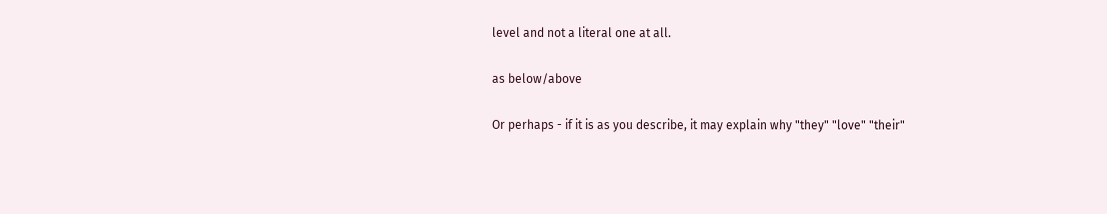level and not a literal one at all.

as below/above

Or perhaps - if it is as you describe, it may explain why "they" "love" "their"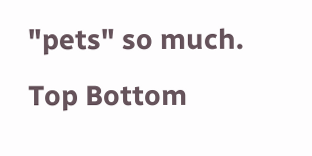"pets" so much.
Top Bottom